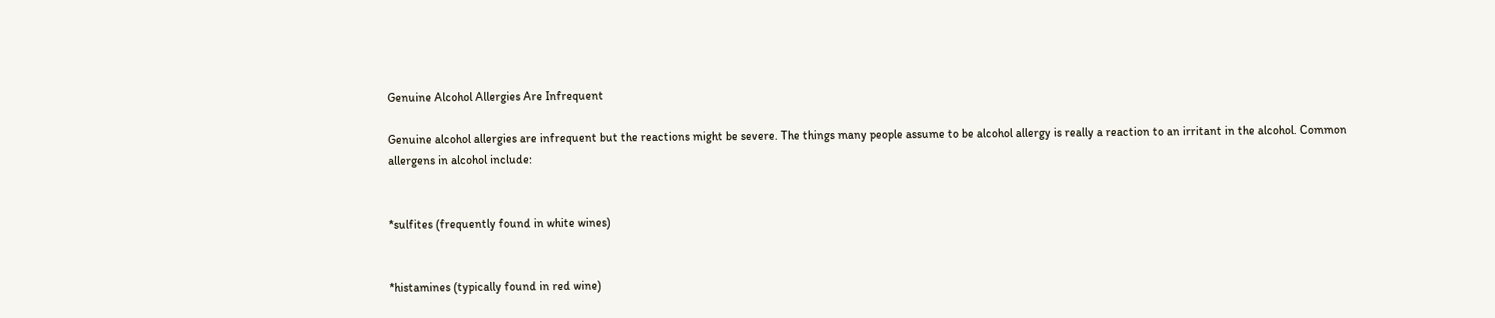Genuine Alcohol Allergies Are Infrequent

Genuine alcohol allergies are infrequent but the reactions might be severe. The things many people assume to be alcohol allergy is really a reaction to an irritant in the alcohol. Common allergens in alcohol include:


*sulfites (frequently found in white wines)


*histamines (typically found in red wine)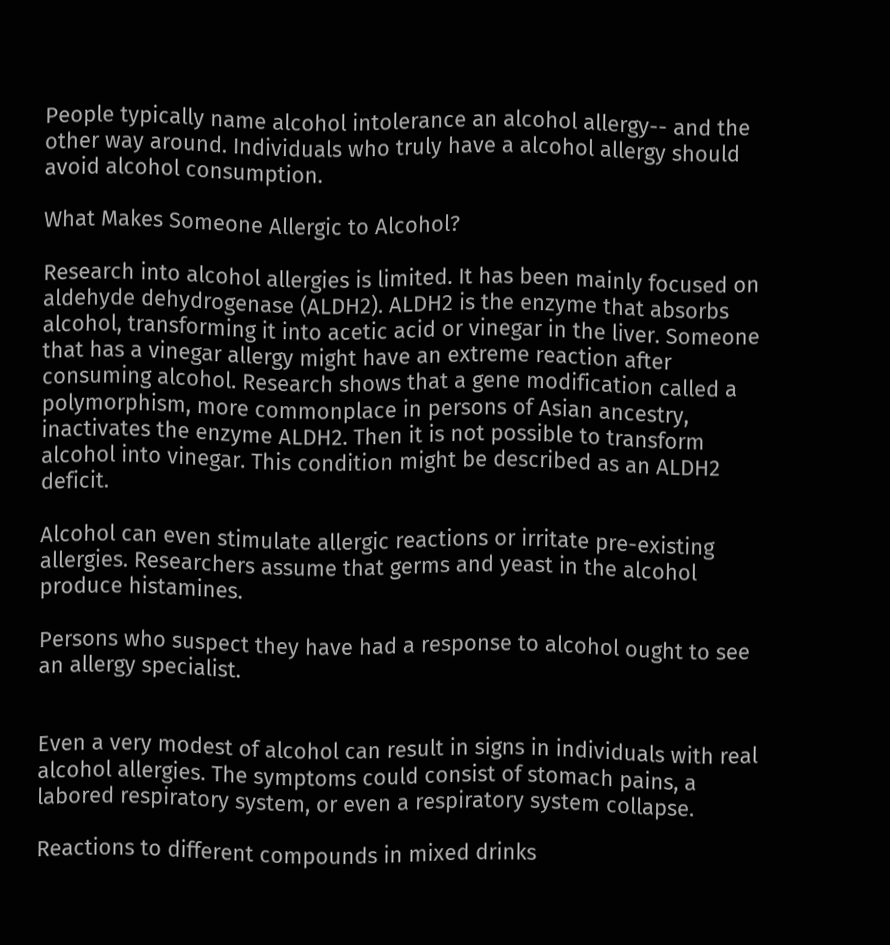People typically name alcohol intolerance an alcohol allergy-- and the other way around. Individuals who truly have a alcohol allergy should avoid alcohol consumption.

What Makes Someone Allergic to Alcohol?

Research into alcohol allergies is limited. It has been mainly focused on aldehyde dehydrogenase (ALDH2). ALDH2 is the enzyme that absorbs alcohol, transforming it into acetic acid or vinegar in the liver. Someone that has a vinegar allergy might have an extreme reaction after consuming alcohol. Research shows that a gene modification called a polymorphism, more commonplace in persons of Asian ancestry, inactivates the enzyme ALDH2. Then it is not possible to transform alcohol into vinegar. This condition might be described as an ALDH2 deficit.

Alcohol can even stimulate allergic reactions or irritate pre-existing allergies. Researchers assume that germs and yeast in the alcohol produce histamines.

Persons who suspect they have had a response to alcohol ought to see an allergy specialist.


Even a very modest of alcohol can result in signs in individuals with real alcohol allergies. The symptoms could consist of stomach pains, a labored respiratory system, or even a respiratory system collapse.

Reactions to different compounds in mixed drinks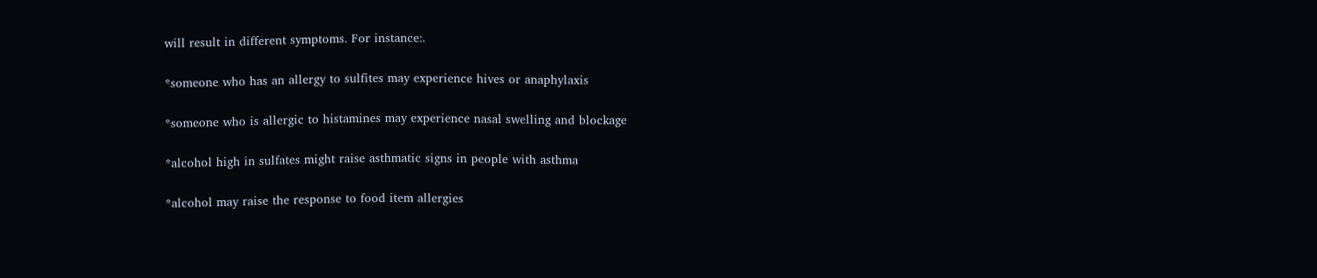will result in different symptoms. For instance:.

*someone who has an allergy to sulfites may experience hives or anaphylaxis

*someone who is allergic to histamines may experience nasal swelling and blockage

*alcohol high in sulfates might raise asthmatic signs in people with asthma

*alcohol may raise the response to food item allergies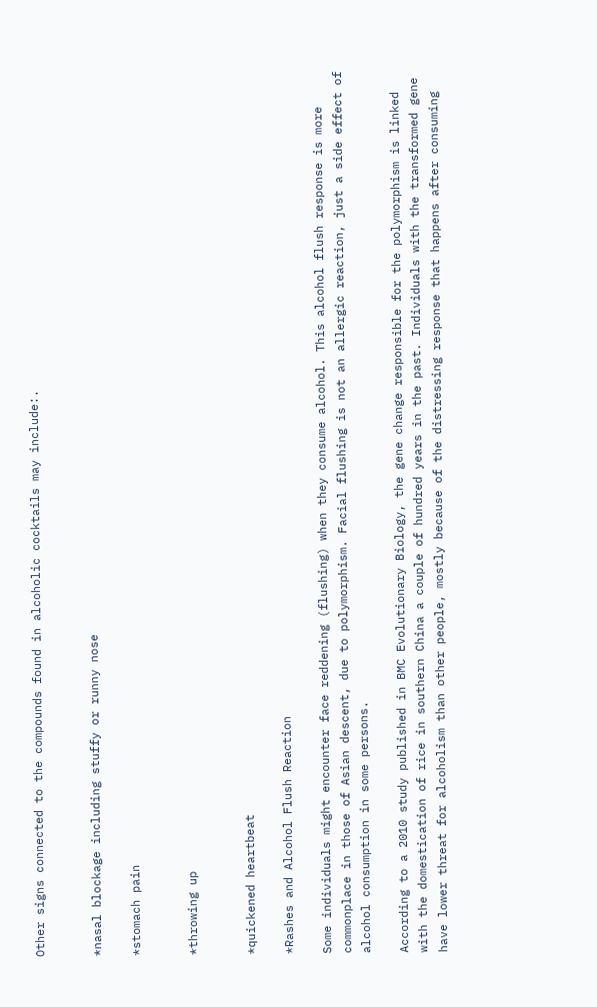Other signs connected to the compounds found in alcoholic cocktails may include:.


*nasal blockage including stuffy or runny nose

*stomach pain


*throwing up


*quickened heartbeat

*Rashes and Alcohol Flush Reaction

Some individuals might encounter face reddening (flushing) when they consume alcohol. This alcohol flush response is more commonplace in those of Asian descent, due to polymorphism. Facial flushing is not an allergic reaction, just a side effect of alcohol consumption in some persons.

According to a 2010 study published in BMC Evolutionary Biology, the gene change responsible for the polymorphism is linked with the domestication of rice in southern China a couple of hundred years in the past. Individuals with the transformed gene have lower threat for alcoholism than other people, mostly because of the distressing response that happens after consuming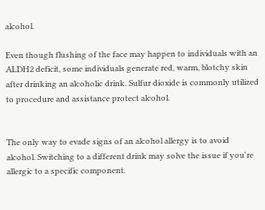alcohol.

Even though flushing of the face may happen to individuals with an ALDH2 deficit, some individuals generate red, warm, blotchy skin after drinking an alcoholic drink. Sulfur dioxide is commonly utilized to procedure and assistance protect alcohol.


The only way to evade signs of an alcohol allergy is to avoid alcohol. Switching to a different drink may solve the issue if you're allergic to a specific component.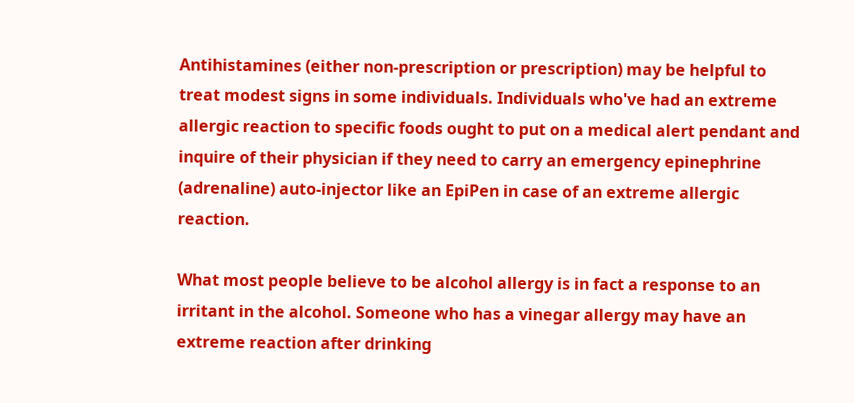Antihistamines (either non-prescription or prescription) may be helpful to treat modest signs in some individuals. Individuals who've had an extreme allergic reaction to specific foods ought to put on a medical alert pendant and inquire of their physician if they need to carry an emergency epinephrine (adrenaline) auto-injector like an EpiPen in case of an extreme allergic reaction.

What most people believe to be alcohol allergy is in fact a response to an irritant in the alcohol. Someone who has a vinegar allergy may have an extreme reaction after drinking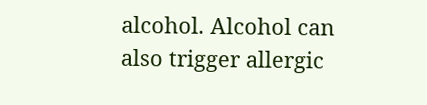alcohol. Alcohol can also trigger allergic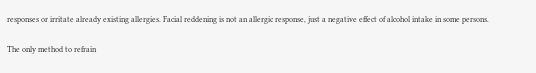responses or irritate already existing allergies. Facial reddening is not an allergic response, just a negative effect of alcohol intake in some persons.

The only method to refrain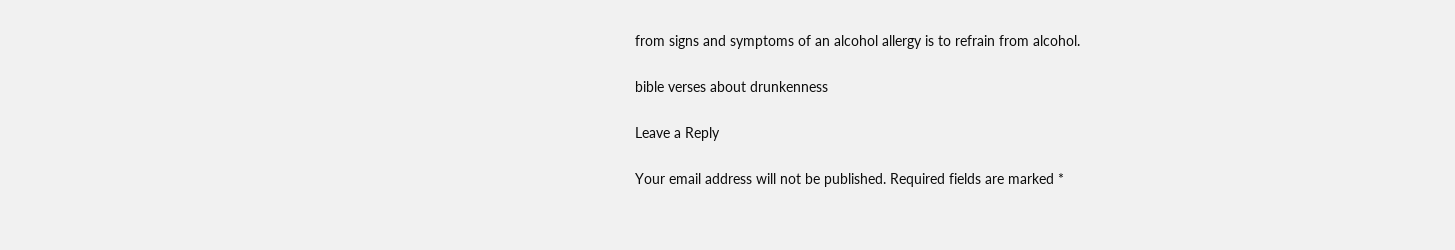from signs and symptoms of an alcohol allergy is to refrain from alcohol.

bible verses about drunkenness

Leave a Reply

Your email address will not be published. Required fields are marked *